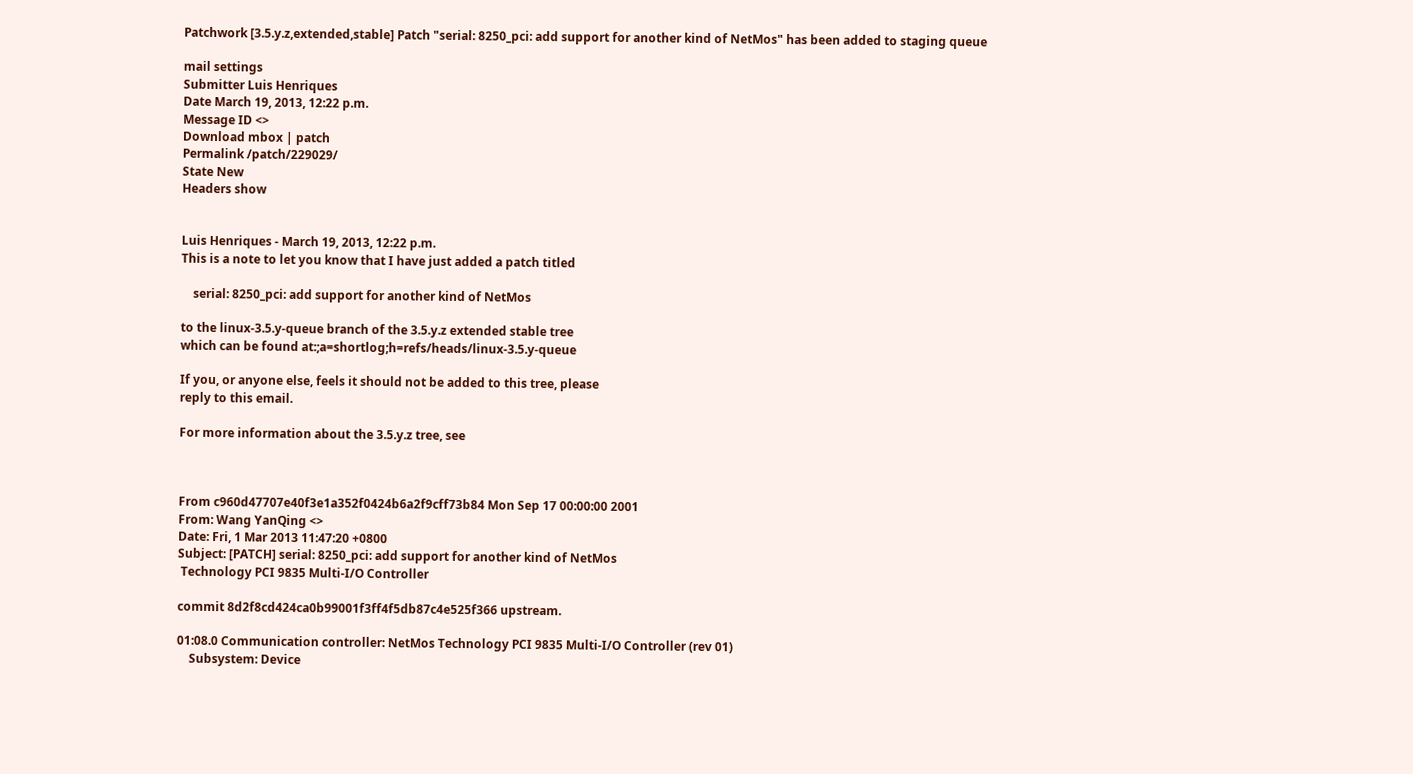Patchwork [3.5.y.z,extended,stable] Patch "serial: 8250_pci: add support for another kind of NetMos" has been added to staging queue

mail settings
Submitter Luis Henriques
Date March 19, 2013, 12:22 p.m.
Message ID <>
Download mbox | patch
Permalink /patch/229029/
State New
Headers show


Luis Henriques - March 19, 2013, 12:22 p.m.
This is a note to let you know that I have just added a patch titled

    serial: 8250_pci: add support for another kind of NetMos

to the linux-3.5.y-queue branch of the 3.5.y.z extended stable tree
which can be found at:;a=shortlog;h=refs/heads/linux-3.5.y-queue

If you, or anyone else, feels it should not be added to this tree, please
reply to this email.

For more information about the 3.5.y.z tree, see



From c960d47707e40f3e1a352f0424b6a2f9cff73b84 Mon Sep 17 00:00:00 2001
From: Wang YanQing <>
Date: Fri, 1 Mar 2013 11:47:20 +0800
Subject: [PATCH] serial: 8250_pci: add support for another kind of NetMos
 Technology PCI 9835 Multi-I/O Controller

commit 8d2f8cd424ca0b99001f3ff4f5db87c4e525f366 upstream.

01:08.0 Communication controller: NetMos Technology PCI 9835 Multi-I/O Controller (rev 01)
    Subsystem: Device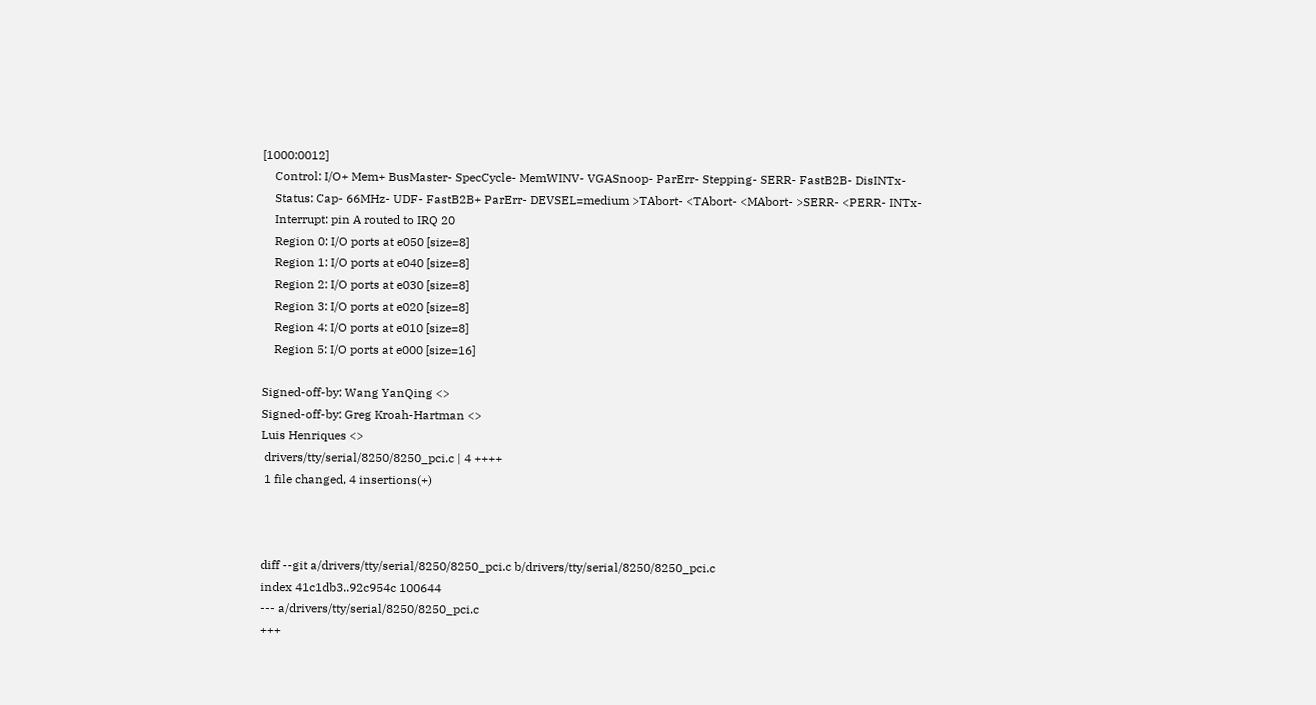[1000:0012]
    Control: I/O+ Mem+ BusMaster- SpecCycle- MemWINV- VGASnoop- ParErr- Stepping- SERR- FastB2B- DisINTx-
    Status: Cap- 66MHz- UDF- FastB2B+ ParErr- DEVSEL=medium >TAbort- <TAbort- <MAbort- >SERR- <PERR- INTx-
    Interrupt: pin A routed to IRQ 20
    Region 0: I/O ports at e050 [size=8]
    Region 1: I/O ports at e040 [size=8]
    Region 2: I/O ports at e030 [size=8]
    Region 3: I/O ports at e020 [size=8]
    Region 4: I/O ports at e010 [size=8]
    Region 5: I/O ports at e000 [size=16]

Signed-off-by: Wang YanQing <>
Signed-off-by: Greg Kroah-Hartman <>
Luis Henriques <>
 drivers/tty/serial/8250/8250_pci.c | 4 ++++
 1 file changed, 4 insertions(+)



diff --git a/drivers/tty/serial/8250/8250_pci.c b/drivers/tty/serial/8250/8250_pci.c
index 41c1db3..92c954c 100644
--- a/drivers/tty/serial/8250/8250_pci.c
+++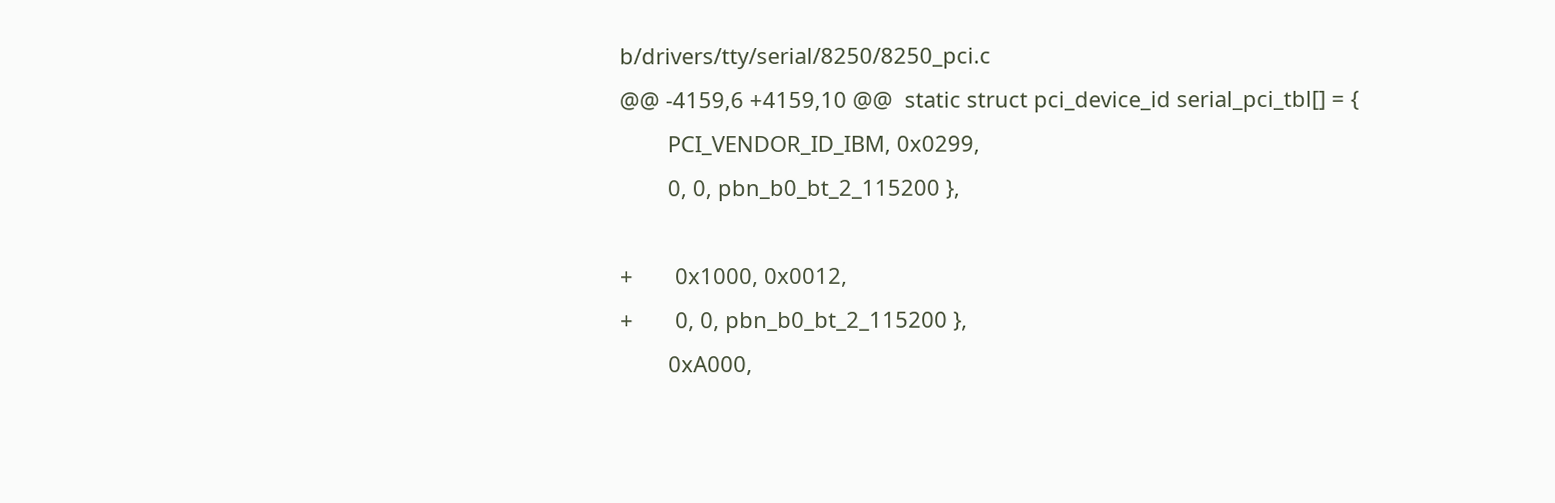b/drivers/tty/serial/8250/8250_pci.c
@@ -4159,6 +4159,10 @@  static struct pci_device_id serial_pci_tbl[] = {
        PCI_VENDOR_ID_IBM, 0x0299,
        0, 0, pbn_b0_bt_2_115200 },

+       0x1000, 0x0012,
+       0, 0, pbn_b0_bt_2_115200 },
        0xA000,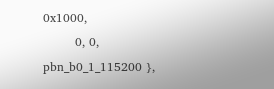0x1000,
        0, 0, pbn_b0_1_115200 },